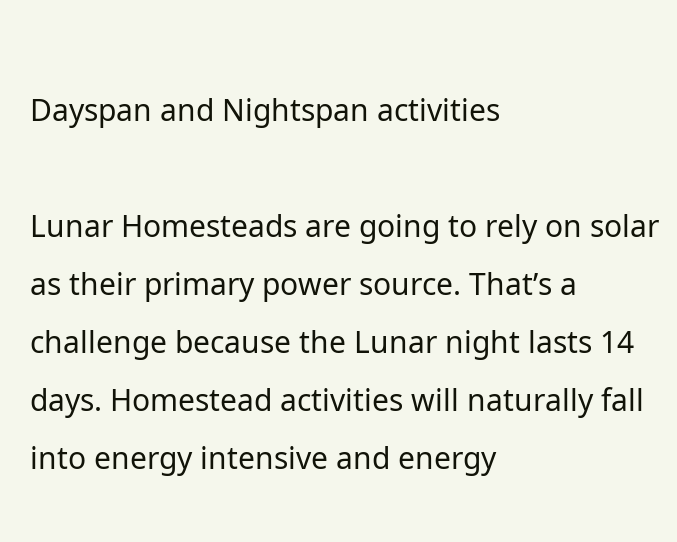Dayspan and Nightspan activities

Lunar Homesteads are going to rely on solar as their primary power source. That’s a challenge because the Lunar night lasts 14 days. Homestead activities will naturally fall into energy intensive and energy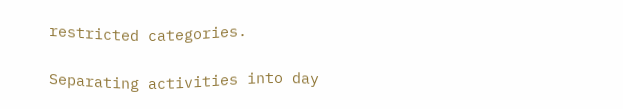restricted categories.

Separating activities into day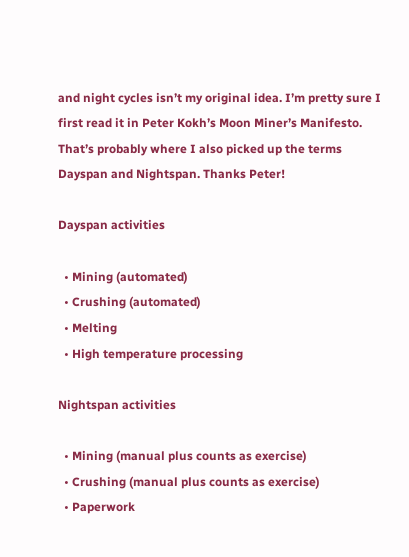and night cycles isn’t my original idea. I’m pretty sure I first read it in Peter Kokh’s Moon Miner’s Manifesto. That’s probably where I also picked up the terms Dayspan and Nightspan. Thanks Peter!

Dayspan activities

  • Mining (automated)
  • Crushing (automated)
  • Melting
  • High temperature processing

Nightspan activities

  • Mining (manual plus counts as exercise)
  • Crushing (manual plus counts as exercise)
  • Paperwork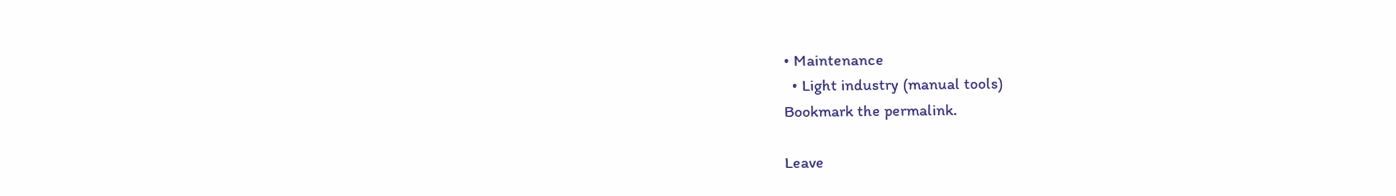• Maintenance
  • Light industry (manual tools)
Bookmark the permalink.

Leave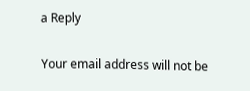a Reply

Your email address will not be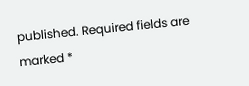published. Required fields are marked *